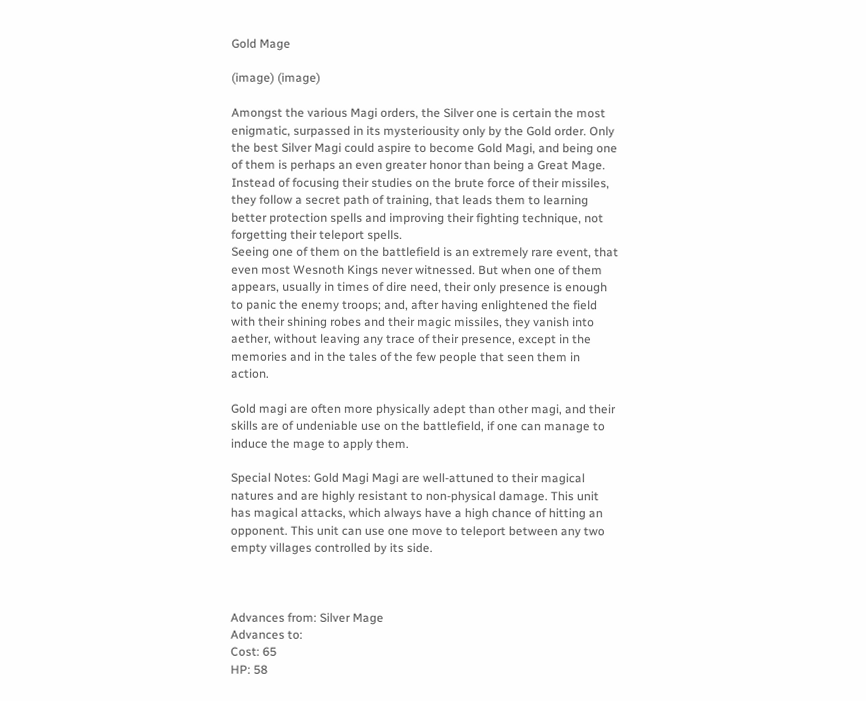Gold Mage

(image) (image)

Amongst the various Magi orders, the Silver one is certain the most enigmatic, surpassed in its mysteriousity only by the Gold order. Only the best Silver Magi could aspire to become Gold Magi, and being one of them is perhaps an even greater honor than being a Great Mage.
Instead of focusing their studies on the brute force of their missiles, they follow a secret path of training, that leads them to learning better protection spells and improving their fighting technique, not forgetting their teleport spells.
Seeing one of them on the battlefield is an extremely rare event, that even most Wesnoth Kings never witnessed. But when one of them appears, usually in times of dire need, their only presence is enough to panic the enemy troops; and, after having enlightened the field with their shining robes and their magic missiles, they vanish into aether, without leaving any trace of their presence, except in the memories and in the tales of the few people that seen them in action.

Gold magi are often more physically adept than other magi, and their skills are of undeniable use on the battlefield, if one can manage to induce the mage to apply them.

Special Notes: Gold Magi Magi are well-attuned to their magical natures and are highly resistant to non-physical damage. This unit has magical attacks, which always have a high chance of hitting an opponent. This unit can use one move to teleport between any two empty villages controlled by its side.



Advances from: Silver Mage
Advances to:
Cost: 65
HP: 58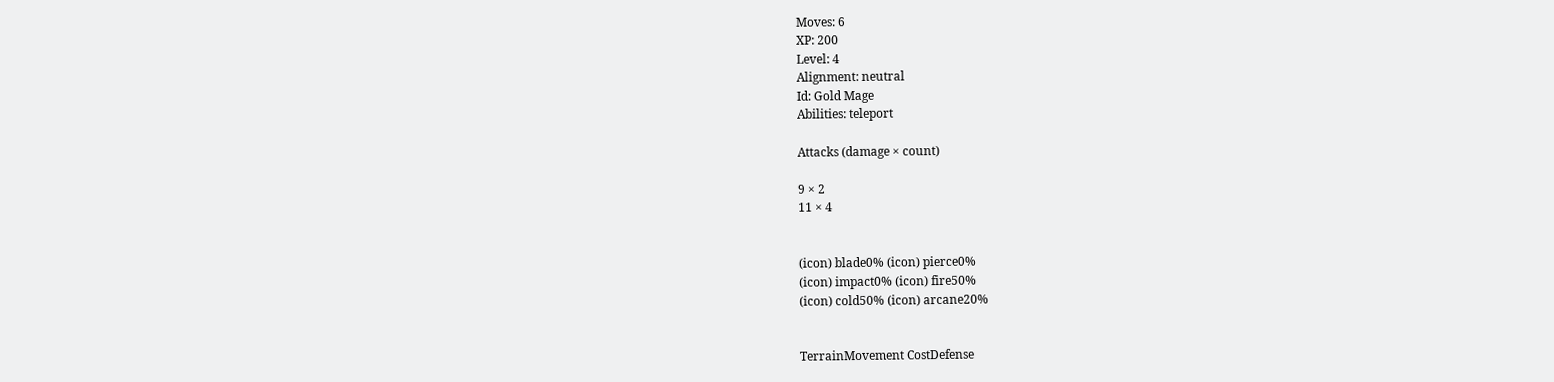Moves: 6
XP: 200
Level: 4
Alignment: neutral
Id: Gold Mage
Abilities: teleport

Attacks (damage × count)

9 × 2
11 × 4


(icon) blade0% (icon) pierce0%
(icon) impact0% (icon) fire50%
(icon) cold50% (icon) arcane20%


TerrainMovement CostDefense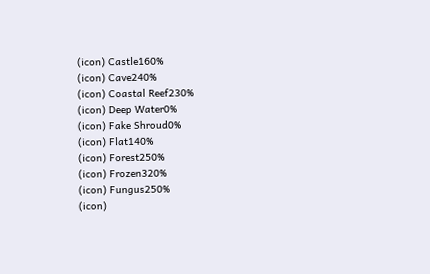(icon) Castle160%
(icon) Cave240%
(icon) Coastal Reef230%
(icon) Deep Water0%
(icon) Fake Shroud0%
(icon) Flat140%
(icon) Forest250%
(icon) Frozen320%
(icon) Fungus250%
(icon)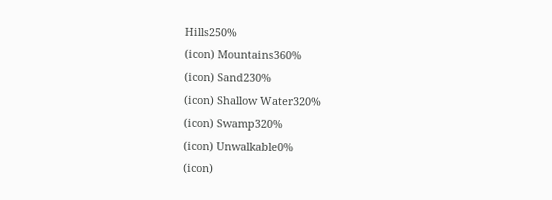Hills250%
(icon) Mountains360%
(icon) Sand230%
(icon) Shallow Water320%
(icon) Swamp320%
(icon) Unwalkable0%
(icon)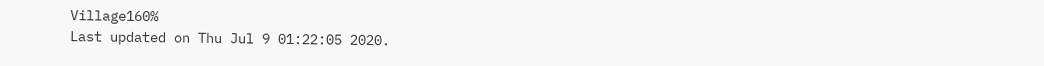Village160%
Last updated on Thu Jul 9 01:22:05 2020.